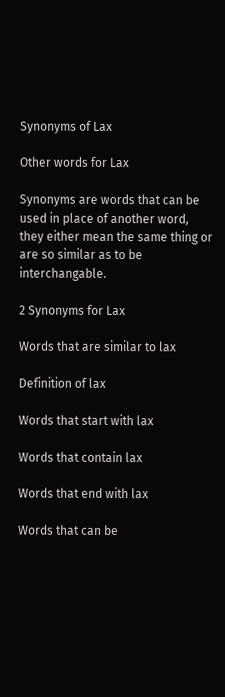Synonyms of Lax

Other words for Lax

Synonyms are words that can be used in place of another word, they either mean the same thing or are so similar as to be interchangable.

2 Synonyms for Lax

Words that are similar to lax

Definition of lax

Words that start with lax

Words that contain lax

Words that end with lax

Words that can be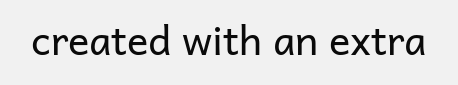created with an extra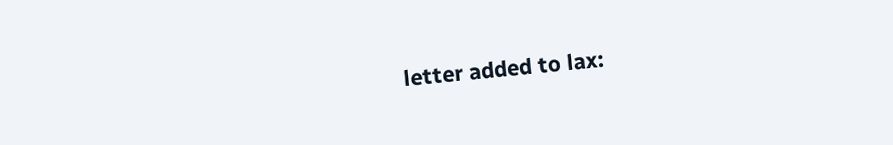letter added to lax: